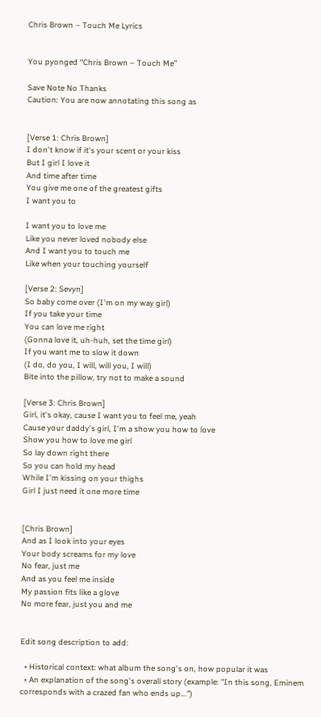Chris Brown – Touch Me Lyrics


You pyonged “Chris Brown – Touch Me”

Save Note No Thanks
Caution: You are now annotating this song as


[Verse 1: Chris Brown]
I don't know if it's your scent or your kiss
But I girl I love it
And time after time
You give me one of the greatest gifts
I want you to

I want you to love me
Like you never loved nobody else
And I want you to touch me
Like when your touching yourself

[Verse 2: Sevyn]
So baby come over (I'm on my way girl)
If you take your time
You can love me right
(Gonna love it, uh-huh, set the time girl)
If you want me to slow it down
(I do, do you, I will, will you, I will)
Bite into the pillow, try not to make a sound

[Verse 3: Chris Brown]
Girl, it's okay, cause I want you to feel me, yeah
Cause your daddy's girl, I'm a show you how to love
Show you how to love me girl
So lay down right there
So you can hold my head
While I'm kissing on your thighs
Girl I just need it one more time


[Chris Brown]
And as I look into your eyes
Your body screams for my love
No fear, just me
And as you feel me inside
My passion fits like a glove
No more fear, just you and me


Edit song description to add:

  • Historical context: what album the song's on, how popular it was
  • An explanation of the song's overall story (example: "In this song, Eminem corresponds with a crazed fan who ends up...")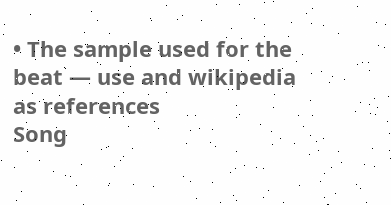• The sample used for the beat — use and wikipedia as references
Song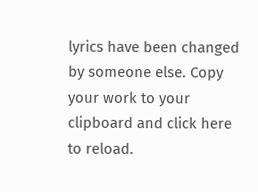lyrics have been changed by someone else. Copy your work to your clipboard and click here to reload.